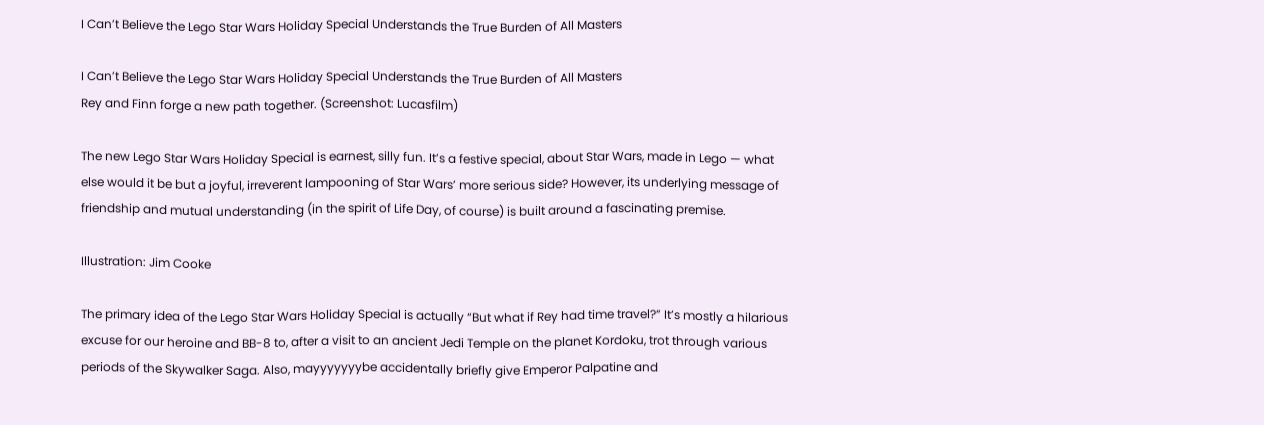I Can’t Believe the Lego Star Wars Holiday Special Understands the True Burden of All Masters

I Can’t Believe the Lego Star Wars Holiday Special Understands the True Burden of All Masters
Rey and Finn forge a new path together. (Screenshot: Lucasfilm)

The new Lego Star Wars Holiday Special is earnest, silly fun. It’s a festive special, about Star Wars, made in Lego — what else would it be but a joyful, irreverent lampooning of Star Wars’ more serious side? However, its underlying message of friendship and mutual understanding (in the spirit of Life Day, of course) is built around a fascinating premise.

Illustration: Jim Cooke

The primary idea of the Lego Star Wars Holiday Special is actually “But what if Rey had time travel?” It’s mostly a hilarious excuse for our heroine and BB-8 to, after a visit to an ancient Jedi Temple on the planet Kordoku, trot through various periods of the Skywalker Saga. Also, mayyyyyyybe accidentally briefly give Emperor Palpatine and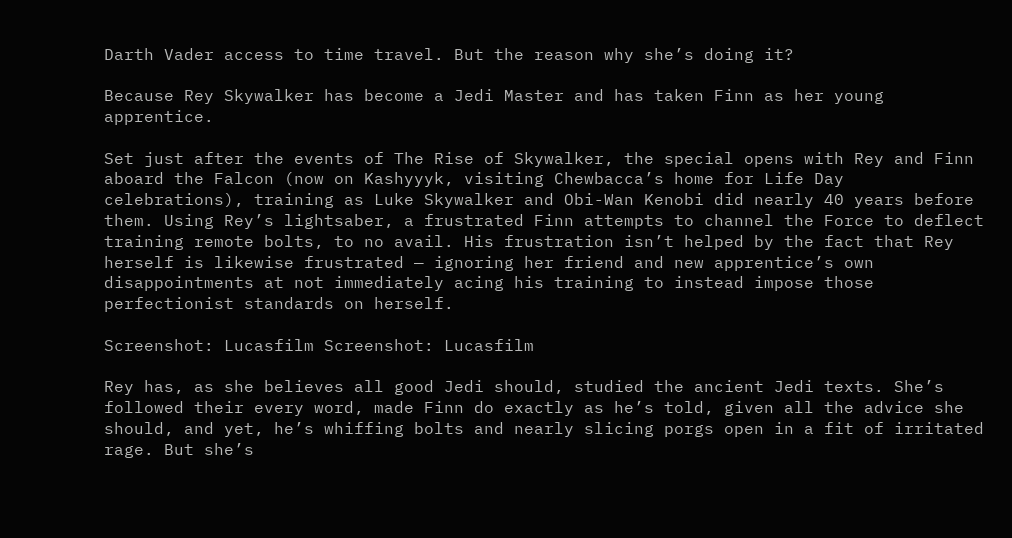Darth Vader access to time travel. But the reason why she’s doing it?

Because Rey Skywalker has become a Jedi Master and has taken Finn as her young apprentice.

Set just after the events of The Rise of Skywalker, the special opens with Rey and Finn aboard the Falcon (now on Kashyyyk, visiting Chewbacca’s home for Life Day celebrations), training as Luke Skywalker and Obi-Wan Kenobi did nearly 40 years before them. Using Rey’s lightsaber, a frustrated Finn attempts to channel the Force to deflect training remote bolts, to no avail. His frustration isn’t helped by the fact that Rey herself is likewise frustrated — ignoring her friend and new apprentice’s own disappointments at not immediately acing his training to instead impose those perfectionist standards on herself.

Screenshot: Lucasfilm Screenshot: Lucasfilm

Rey has, as she believes all good Jedi should, studied the ancient Jedi texts. She’s followed their every word, made Finn do exactly as he’s told, given all the advice she should, and yet, he’s whiffing bolts and nearly slicing porgs open in a fit of irritated rage. But she’s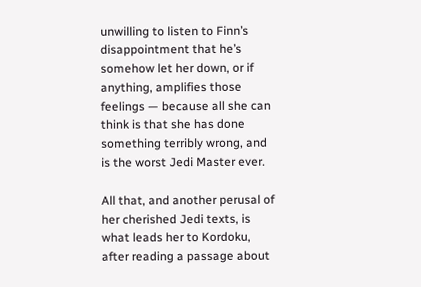unwilling to listen to Finn’s disappointment that he’s somehow let her down, or if anything, amplifies those feelings — because all she can think is that she has done something terribly wrong, and is the worst Jedi Master ever.

All that, and another perusal of her cherished Jedi texts, is what leads her to Kordoku, after reading a passage about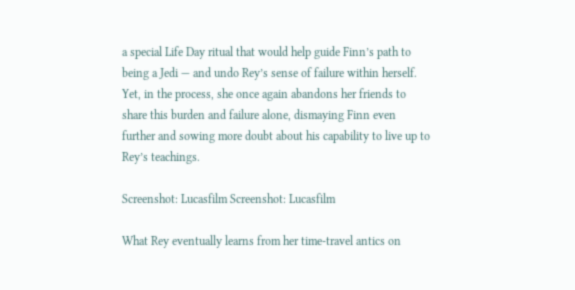a special Life Day ritual that would help guide Finn’s path to being a Jedi — and undo Rey’s sense of failure within herself. Yet, in the process, she once again abandons her friends to share this burden and failure alone, dismaying Finn even further and sowing more doubt about his capability to live up to Rey’s teachings.

Screenshot: Lucasfilm Screenshot: Lucasfilm

What Rey eventually learns from her time-travel antics on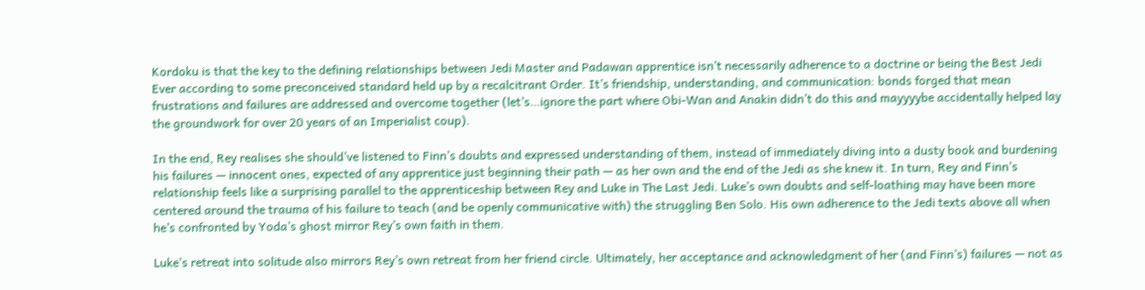Kordoku is that the key to the defining relationships between Jedi Master and Padawan apprentice isn’t necessarily adherence to a doctrine or being the Best Jedi Ever according to some preconceived standard held up by a recalcitrant Order. It’s friendship, understanding, and communication: bonds forged that mean frustrations and failures are addressed and overcome together (let’s…ignore the part where Obi-Wan and Anakin didn’t do this and mayyyybe accidentally helped lay the groundwork for over 20 years of an Imperialist coup).

In the end, Rey realises she should’ve listened to Finn’s doubts and expressed understanding of them, instead of immediately diving into a dusty book and burdening his failures — innocent ones, expected of any apprentice just beginning their path — as her own and the end of the Jedi as she knew it. In turn, Rey and Finn’s relationship feels like a surprising parallel to the apprenticeship between Rey and Luke in The Last Jedi. Luke’s own doubts and self-loathing may have been more centered around the trauma of his failure to teach (and be openly communicative with) the struggling Ben Solo. His own adherence to the Jedi texts above all when he’s confronted by Yoda’s ghost mirror Rey’s own faith in them.

Luke’s retreat into solitude also mirrors Rey’s own retreat from her friend circle. Ultimately, her acceptance and acknowledgment of her (and Finn’s) failures — not as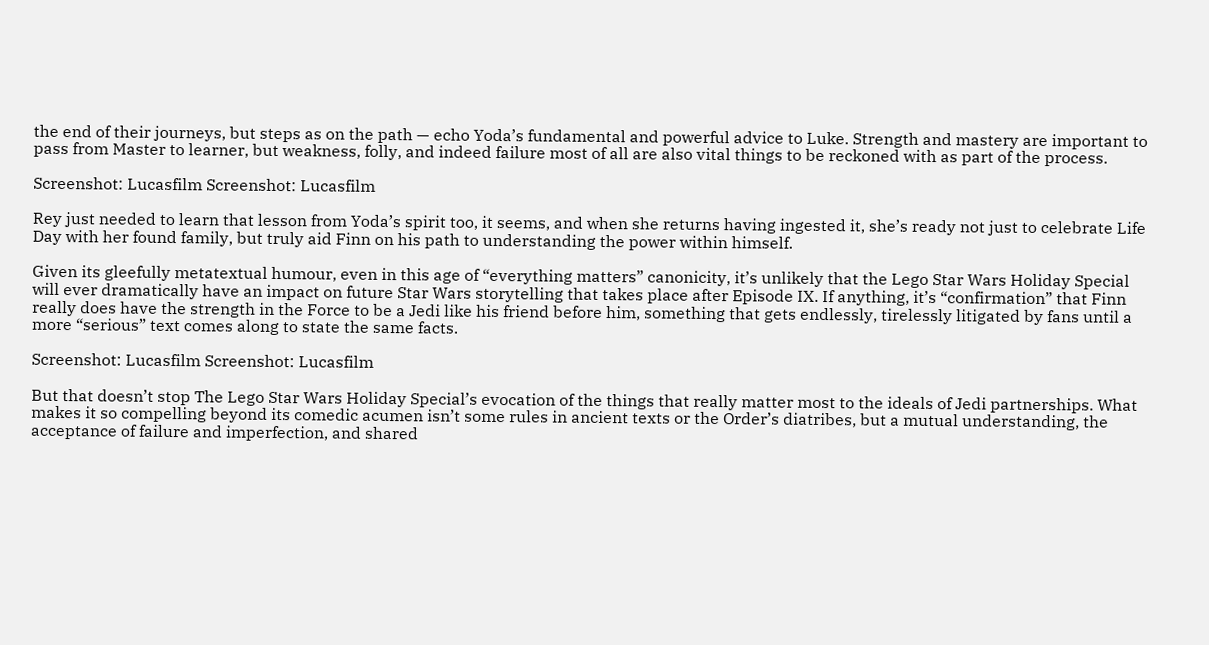the end of their journeys, but steps as on the path — echo Yoda’s fundamental and powerful advice to Luke. Strength and mastery are important to pass from Master to learner, but weakness, folly, and indeed failure most of all are also vital things to be reckoned with as part of the process.

Screenshot: Lucasfilm Screenshot: Lucasfilm

Rey just needed to learn that lesson from Yoda’s spirit too, it seems, and when she returns having ingested it, she’s ready not just to celebrate Life Day with her found family, but truly aid Finn on his path to understanding the power within himself.

Given its gleefully metatextual humour, even in this age of “everything matters” canonicity, it’s unlikely that the Lego Star Wars Holiday Special will ever dramatically have an impact on future Star Wars storytelling that takes place after Episode IX. If anything, it’s “confirmation” that Finn really does have the strength in the Force to be a Jedi like his friend before him, something that gets endlessly, tirelessly litigated by fans until a more “serious” text comes along to state the same facts.

Screenshot: Lucasfilm Screenshot: Lucasfilm

But that doesn’t stop The Lego Star Wars Holiday Special’s evocation of the things that really matter most to the ideals of Jedi partnerships. What makes it so compelling beyond its comedic acumen isn’t some rules in ancient texts or the Order’s diatribes, but a mutual understanding, the acceptance of failure and imperfection, and shared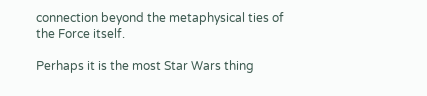connection beyond the metaphysical ties of the Force itself.

Perhaps it is the most Star Wars thing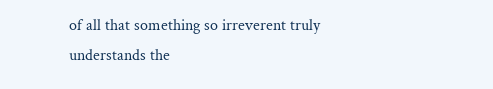of all that something so irreverent truly understands the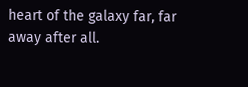heart of the galaxy far, far away after all.